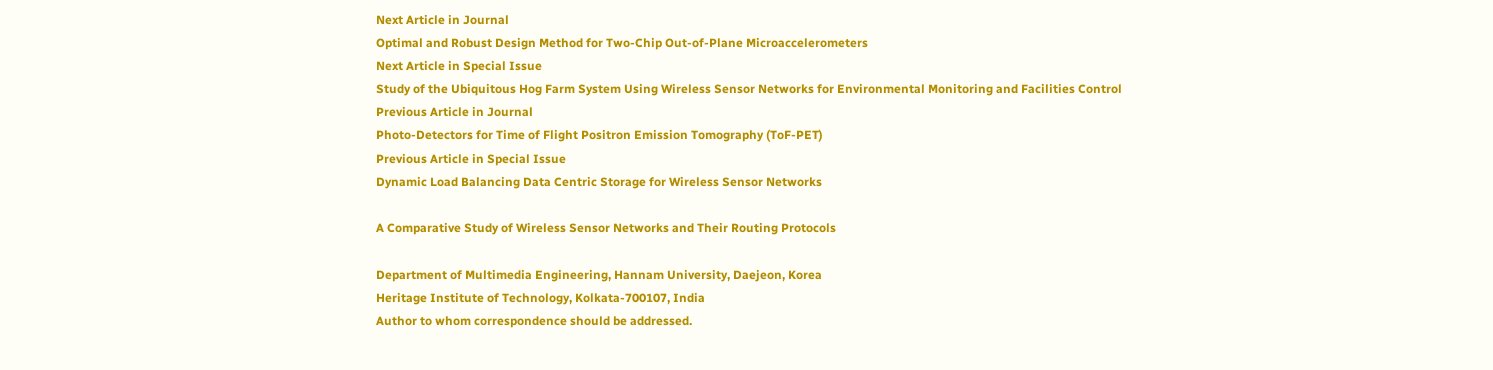Next Article in Journal
Optimal and Robust Design Method for Two-Chip Out-of-Plane Microaccelerometers
Next Article in Special Issue
Study of the Ubiquitous Hog Farm System Using Wireless Sensor Networks for Environmental Monitoring and Facilities Control
Previous Article in Journal
Photo-Detectors for Time of Flight Positron Emission Tomography (ToF-PET)
Previous Article in Special Issue
Dynamic Load Balancing Data Centric Storage for Wireless Sensor Networks

A Comparative Study of Wireless Sensor Networks and Their Routing Protocols

Department of Multimedia Engineering, Hannam University, Daejeon, Korea
Heritage Institute of Technology, Kolkata-700107, India
Author to whom correspondence should be addressed.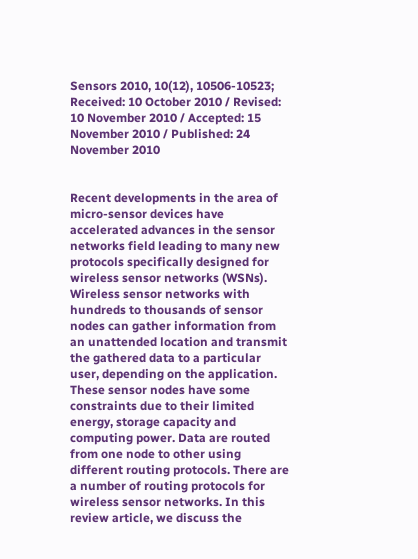Sensors 2010, 10(12), 10506-10523;
Received: 10 October 2010 / Revised: 10 November 2010 / Accepted: 15 November 2010 / Published: 24 November 2010


Recent developments in the area of micro-sensor devices have accelerated advances in the sensor networks field leading to many new protocols specifically designed for wireless sensor networks (WSNs). Wireless sensor networks with hundreds to thousands of sensor nodes can gather information from an unattended location and transmit the gathered data to a particular user, depending on the application. These sensor nodes have some constraints due to their limited energy, storage capacity and computing power. Data are routed from one node to other using different routing protocols. There are a number of routing protocols for wireless sensor networks. In this review article, we discuss the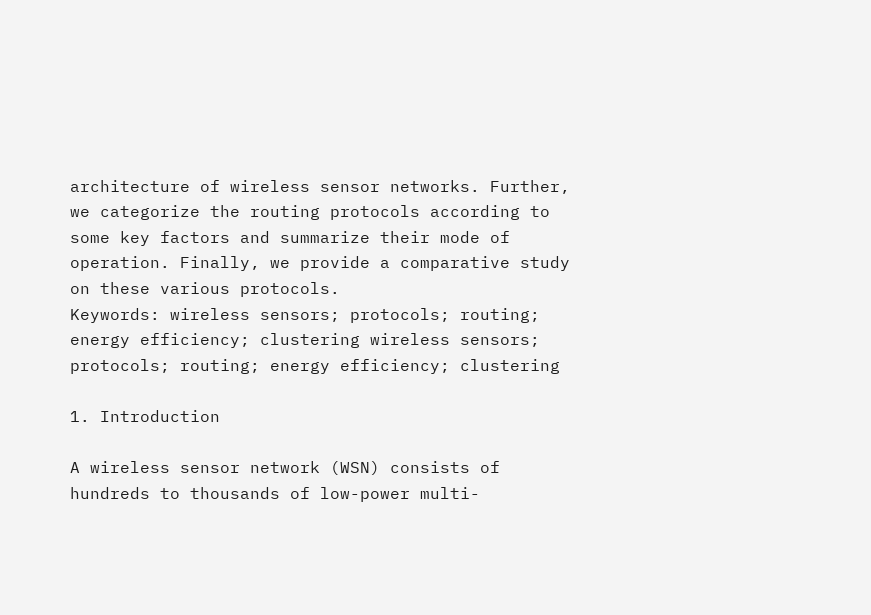architecture of wireless sensor networks. Further, we categorize the routing protocols according to some key factors and summarize their mode of operation. Finally, we provide a comparative study on these various protocols.
Keywords: wireless sensors; protocols; routing; energy efficiency; clustering wireless sensors; protocols; routing; energy efficiency; clustering

1. Introduction

A wireless sensor network (WSN) consists of hundreds to thousands of low-power multi-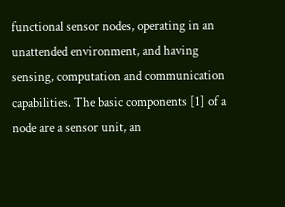functional sensor nodes, operating in an unattended environment, and having sensing, computation and communication capabilities. The basic components [1] of a node are a sensor unit, an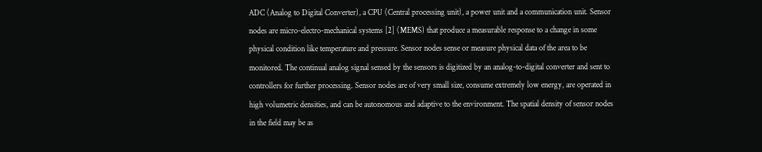ADC (Analog to Digital Converter), a CPU (Central processing unit), a power unit and a communication unit. Sensor nodes are micro-electro-mechanical systems [2] (MEMS) that produce a measurable response to a change in some physical condition like temperature and pressure. Sensor nodes sense or measure physical data of the area to be monitored. The continual analog signal sensed by the sensors is digitized by an analog-to-digital converter and sent to controllers for further processing. Sensor nodes are of very small size, consume extremely low energy, are operated in high volumetric densities, and can be autonomous and adaptive to the environment. The spatial density of sensor nodes in the field may be as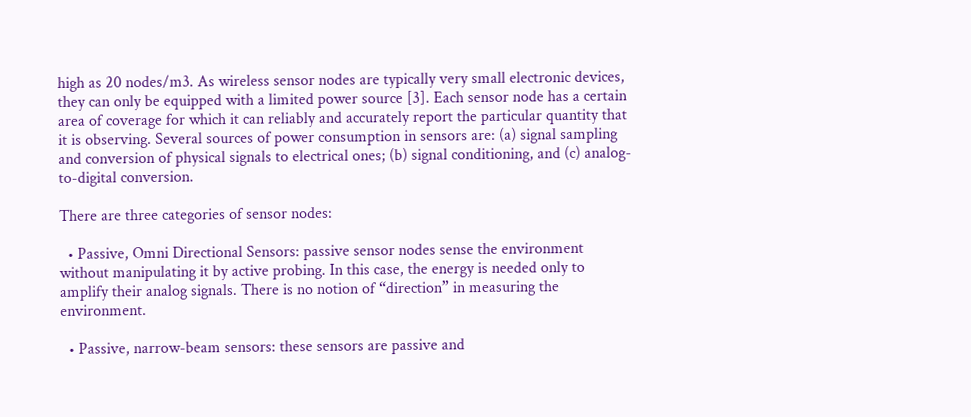high as 20 nodes/m3. As wireless sensor nodes are typically very small electronic devices, they can only be equipped with a limited power source [3]. Each sensor node has a certain area of coverage for which it can reliably and accurately report the particular quantity that it is observing. Several sources of power consumption in sensors are: (a) signal sampling and conversion of physical signals to electrical ones; (b) signal conditioning, and (c) analog-to-digital conversion.

There are three categories of sensor nodes:

  • Passive, Omni Directional Sensors: passive sensor nodes sense the environment without manipulating it by active probing. In this case, the energy is needed only to amplify their analog signals. There is no notion of “direction” in measuring the environment.

  • Passive, narrow-beam sensors: these sensors are passive and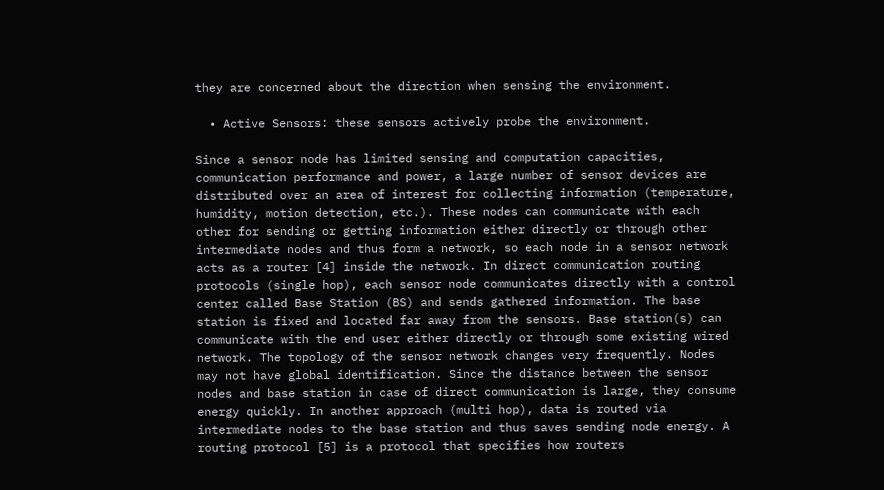they are concerned about the direction when sensing the environment.

  • Active Sensors: these sensors actively probe the environment.

Since a sensor node has limited sensing and computation capacities, communication performance and power, a large number of sensor devices are distributed over an area of interest for collecting information (temperature, humidity, motion detection, etc.). These nodes can communicate with each other for sending or getting information either directly or through other intermediate nodes and thus form a network, so each node in a sensor network acts as a router [4] inside the network. In direct communication routing protocols (single hop), each sensor node communicates directly with a control center called Base Station (BS) and sends gathered information. The base station is fixed and located far away from the sensors. Base station(s) can communicate with the end user either directly or through some existing wired network. The topology of the sensor network changes very frequently. Nodes may not have global identification. Since the distance between the sensor nodes and base station in case of direct communication is large, they consume energy quickly. In another approach (multi hop), data is routed via intermediate nodes to the base station and thus saves sending node energy. A routing protocol [5] is a protocol that specifies how routers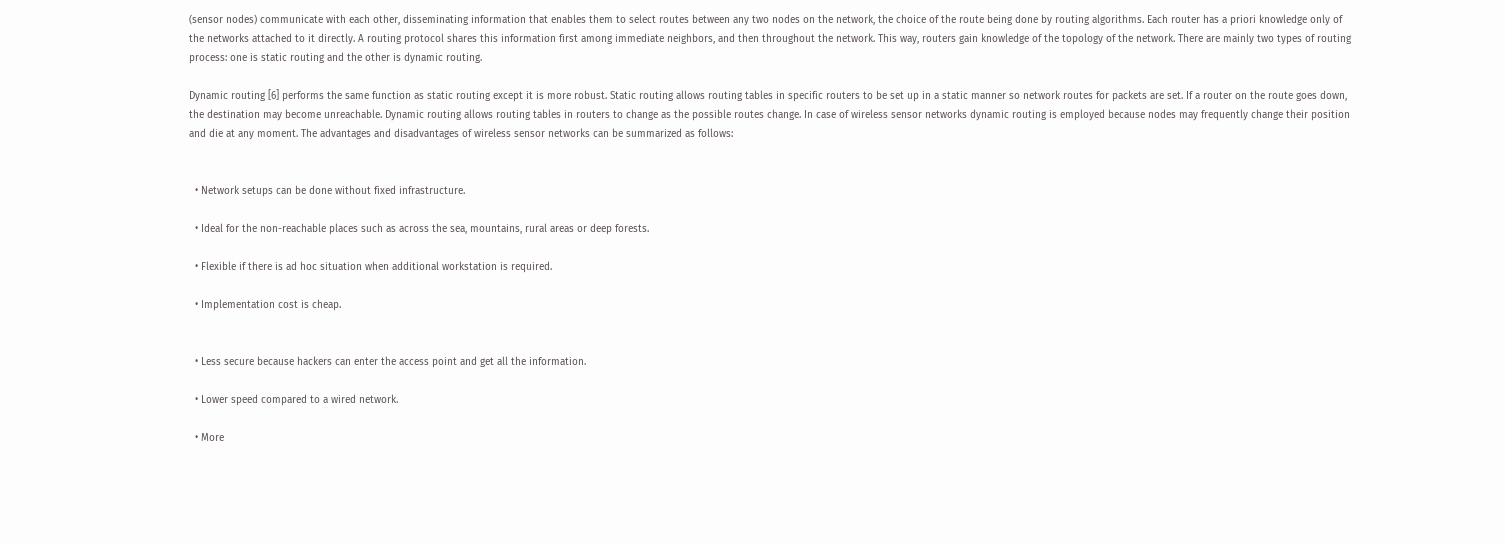(sensor nodes) communicate with each other, disseminating information that enables them to select routes between any two nodes on the network, the choice of the route being done by routing algorithms. Each router has a priori knowledge only of the networks attached to it directly. A routing protocol shares this information first among immediate neighbors, and then throughout the network. This way, routers gain knowledge of the topology of the network. There are mainly two types of routing process: one is static routing and the other is dynamic routing.

Dynamic routing [6] performs the same function as static routing except it is more robust. Static routing allows routing tables in specific routers to be set up in a static manner so network routes for packets are set. If a router on the route goes down, the destination may become unreachable. Dynamic routing allows routing tables in routers to change as the possible routes change. In case of wireless sensor networks dynamic routing is employed because nodes may frequently change their position and die at any moment. The advantages and disadvantages of wireless sensor networks can be summarized as follows:


  • Network setups can be done without fixed infrastructure.

  • Ideal for the non-reachable places such as across the sea, mountains, rural areas or deep forests.

  • Flexible if there is ad hoc situation when additional workstation is required.

  • Implementation cost is cheap.


  • Less secure because hackers can enter the access point and get all the information.

  • Lower speed compared to a wired network.

  • More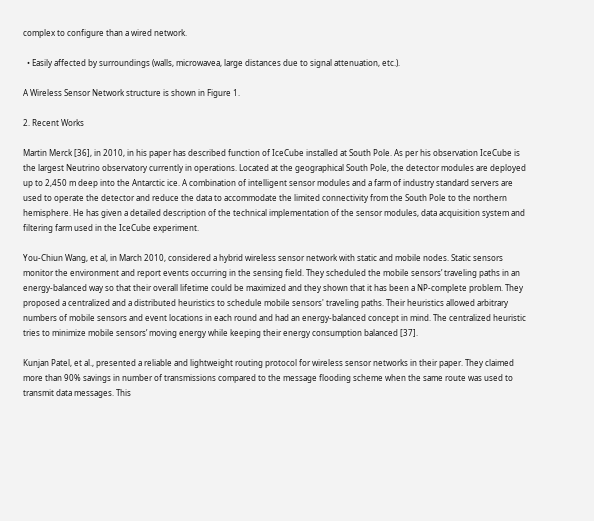complex to configure than a wired network.

  • Easily affected by surroundings (walls, microwavea, large distances due to signal attenuation, etc.).

A Wireless Sensor Network structure is shown in Figure 1.

2. Recent Works

Martin Merck [36], in 2010, in his paper has described function of IceCube installed at South Pole. As per his observation IceCube is the largest Neutrino observatory currently in operations. Located at the geographical South Pole, the detector modules are deployed up to 2,450 m deep into the Antarctic ice. A combination of intelligent sensor modules and a farm of industry standard servers are used to operate the detector and reduce the data to accommodate the limited connectivity from the South Pole to the northern hemisphere. He has given a detailed description of the technical implementation of the sensor modules, data acquisition system and filtering farm used in the IceCube experiment.

You-Chiun Wang, et al, in March 2010, considered a hybrid wireless sensor network with static and mobile nodes. Static sensors monitor the environment and report events occurring in the sensing field. They scheduled the mobile sensors’ traveling paths in an energy-balanced way so that their overall lifetime could be maximized and they shown that it has been a NP-complete problem. They proposed a centralized and a distributed heuristics to schedule mobile sensors' traveling paths. Their heuristics allowed arbitrary numbers of mobile sensors and event locations in each round and had an energy-balanced concept in mind. The centralized heuristic tries to minimize mobile sensors’ moving energy while keeping their energy consumption balanced [37].

Kunjan Patel, et al., presented a reliable and lightweight routing protocol for wireless sensor networks in their paper. They claimed more than 90% savings in number of transmissions compared to the message flooding scheme when the same route was used to transmit data messages. This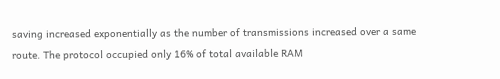saving increased exponentially as the number of transmissions increased over a same route. The protocol occupied only 16% of total available RAM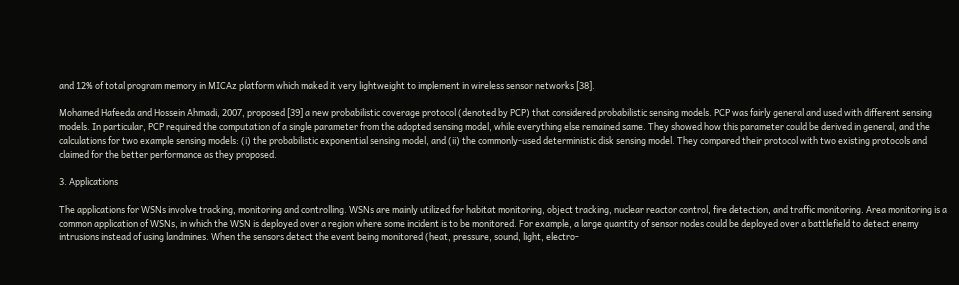and 12% of total program memory in MICAz platform which maked it very lightweight to implement in wireless sensor networks [38].

Mohamed Hafeeda and Hossein Ahmadi, 2007, proposed [39] a new probabilistic coverage protocol (denoted by PCP) that considered probabilistic sensing models. PCP was fairly general and used with different sensing models. In particular, PCP required the computation of a single parameter from the adopted sensing model, while everything else remained same. They showed how this parameter could be derived in general, and the calculations for two example sensing models: (i) the probabilistic exponential sensing model, and (ii) the commonly-used deterministic disk sensing model. They compared their protocol with two existing protocols and claimed for the better performance as they proposed.

3. Applications

The applications for WSNs involve tracking, monitoring and controlling. WSNs are mainly utilized for habitat monitoring, object tracking, nuclear reactor control, fire detection, and traffic monitoring. Area monitoring is a common application of WSNs, in which the WSN is deployed over a region where some incident is to be monitored. For example, a large quantity of sensor nodes could be deployed over a battlefield to detect enemy intrusions instead of using landmines. When the sensors detect the event being monitored (heat, pressure, sound, light, electro-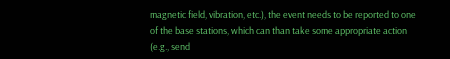magnetic field, vibration, etc.), the event needs to be reported to one of the base stations, which can than take some appropriate action (e.g., send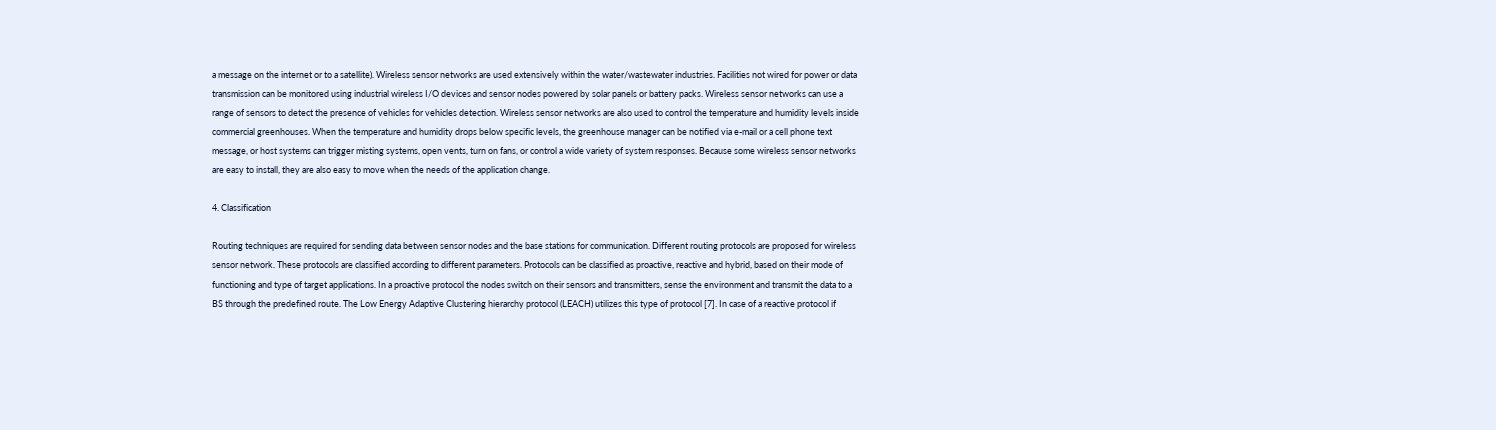a message on the internet or to a satellite). Wireless sensor networks are used extensively within the water/wastewater industries. Facilities not wired for power or data transmission can be monitored using industrial wireless I/O devices and sensor nodes powered by solar panels or battery packs. Wireless sensor networks can use a range of sensors to detect the presence of vehicles for vehicles detection. Wireless sensor networks are also used to control the temperature and humidity levels inside commercial greenhouses. When the temperature and humidity drops below specific levels, the greenhouse manager can be notified via e-mail or a cell phone text message, or host systems can trigger misting systems, open vents, turn on fans, or control a wide variety of system responses. Because some wireless sensor networks are easy to install, they are also easy to move when the needs of the application change.

4. Classification

Routing techniques are required for sending data between sensor nodes and the base stations for communication. Different routing protocols are proposed for wireless sensor network. These protocols are classified according to different parameters. Protocols can be classified as proactive, reactive and hybrid, based on their mode of functioning and type of target applications. In a proactive protocol the nodes switch on their sensors and transmitters, sense the environment and transmit the data to a BS through the predefined route. The Low Energy Adaptive Clustering hierarchy protocol (LEACH) utilizes this type of protocol [7]. In case of a reactive protocol if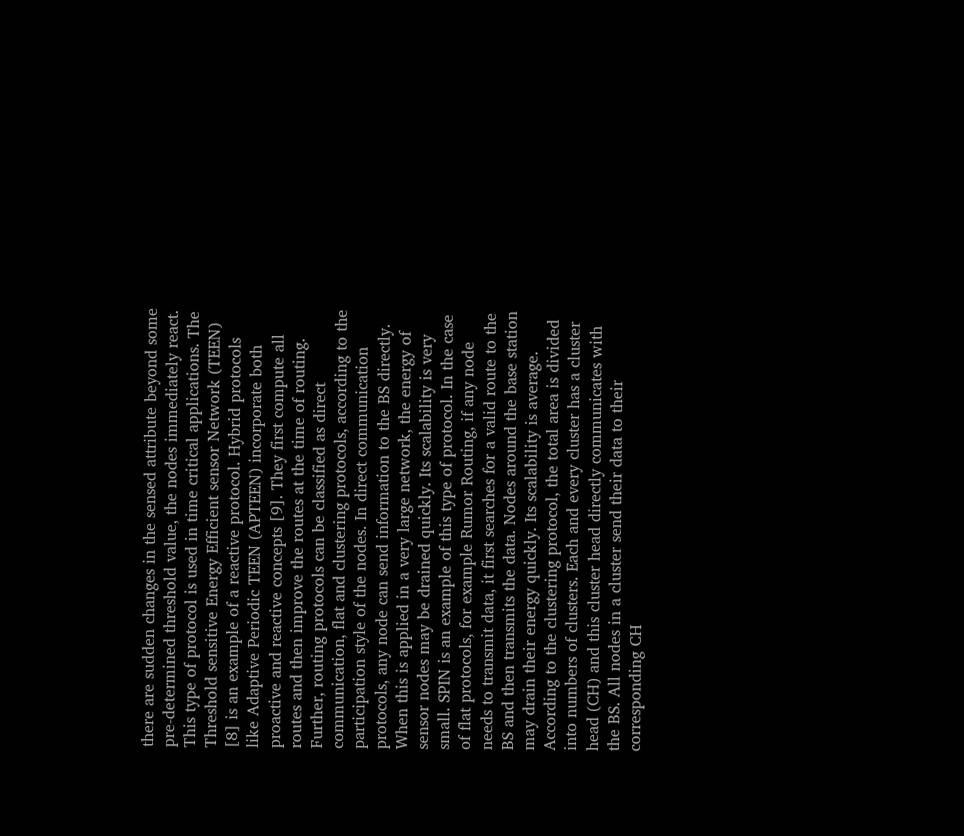there are sudden changes in the sensed attribute beyond some pre-determined threshold value, the nodes immediately react. This type of protocol is used in time critical applications. The Threshold sensitive Energy Efficient sensor Network (TEEN) [8] is an example of a reactive protocol. Hybrid protocols like Adaptive Periodic TEEN (APTEEN) incorporate both proactive and reactive concepts [9]. They first compute all routes and then improve the routes at the time of routing. Further, routing protocols can be classified as direct communication, flat and clustering protocols, according to the participation style of the nodes. In direct communication protocols, any node can send information to the BS directly. When this is applied in a very large network, the energy of sensor nodes may be drained quickly. Its scalability is very small. SPIN is an example of this type of protocol. In the case of flat protocols, for example Rumor Routing, if any node needs to transmit data, it first searches for a valid route to the BS and then transmits the data. Nodes around the base station may drain their energy quickly. Its scalability is average. According to the clustering protocol, the total area is divided into numbers of clusters. Each and every cluster has a cluster head (CH) and this cluster head directly communicates with the BS. All nodes in a cluster send their data to their corresponding CH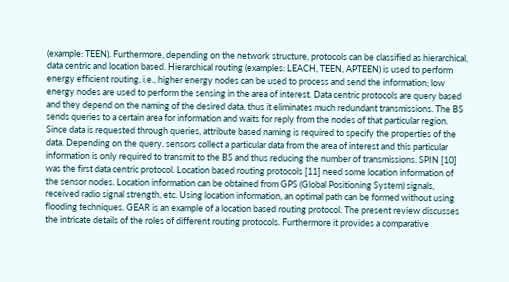(example: TEEN). Furthermore, depending on the network structure, protocols can be classified as hierarchical, data centric and location based. Hierarchical routing (examples: LEACH, TEEN, APTEEN) is used to perform energy efficient routing, i.e., higher energy nodes can be used to process and send the information; low energy nodes are used to perform the sensing in the area of interest. Data centric protocols are query based and they depend on the naming of the desired data, thus it eliminates much redundant transmissions. The BS sends queries to a certain area for information and waits for reply from the nodes of that particular region. Since data is requested through queries, attribute based naming is required to specify the properties of the data. Depending on the query, sensors collect a particular data from the area of interest and this particular information is only required to transmit to the BS and thus reducing the number of transmissions. SPIN [10] was the first data centric protocol. Location based routing protocols [11] need some location information of the sensor nodes. Location information can be obtained from GPS (Global Positioning System) signals, received radio signal strength, etc. Using location information, an optimal path can be formed without using flooding techniques. GEAR is an example of a location based routing protocol. The present review discusses the intricate details of the roles of different routing protocols. Furthermore it provides a comparative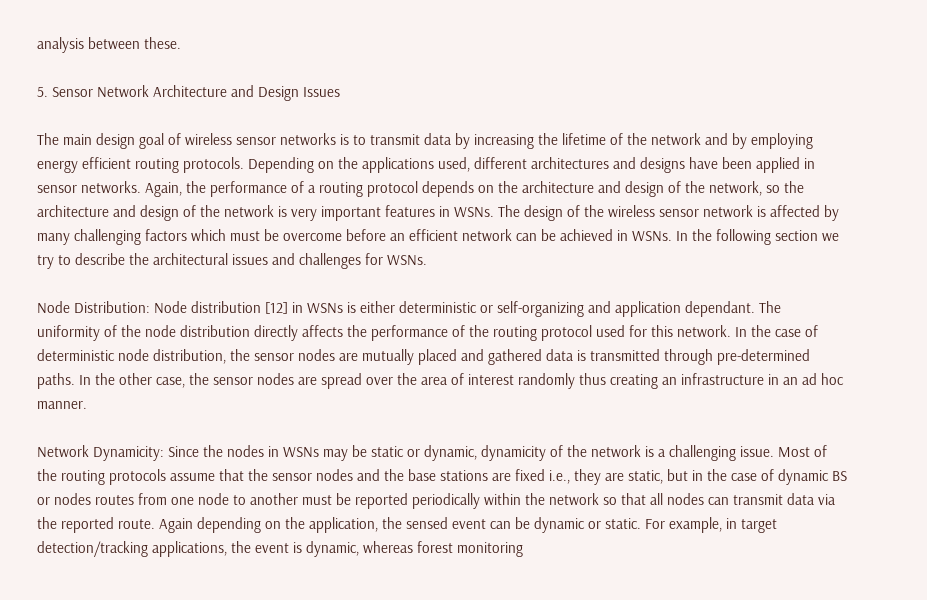analysis between these.

5. Sensor Network Architecture and Design Issues

The main design goal of wireless sensor networks is to transmit data by increasing the lifetime of the network and by employing energy efficient routing protocols. Depending on the applications used, different architectures and designs have been applied in sensor networks. Again, the performance of a routing protocol depends on the architecture and design of the network, so the architecture and design of the network is very important features in WSNs. The design of the wireless sensor network is affected by many challenging factors which must be overcome before an efficient network can be achieved in WSNs. In the following section we try to describe the architectural issues and challenges for WSNs.

Node Distribution: Node distribution [12] in WSNs is either deterministic or self-organizing and application dependant. The uniformity of the node distribution directly affects the performance of the routing protocol used for this network. In the case of deterministic node distribution, the sensor nodes are mutually placed and gathered data is transmitted through pre-determined paths. In the other case, the sensor nodes are spread over the area of interest randomly thus creating an infrastructure in an ad hoc manner.

Network Dynamicity: Since the nodes in WSNs may be static or dynamic, dynamicity of the network is a challenging issue. Most of the routing protocols assume that the sensor nodes and the base stations are fixed i.e., they are static, but in the case of dynamic BS or nodes routes from one node to another must be reported periodically within the network so that all nodes can transmit data via the reported route. Again depending on the application, the sensed event can be dynamic or static. For example, in target detection/tracking applications, the event is dynamic, whereas forest monitoring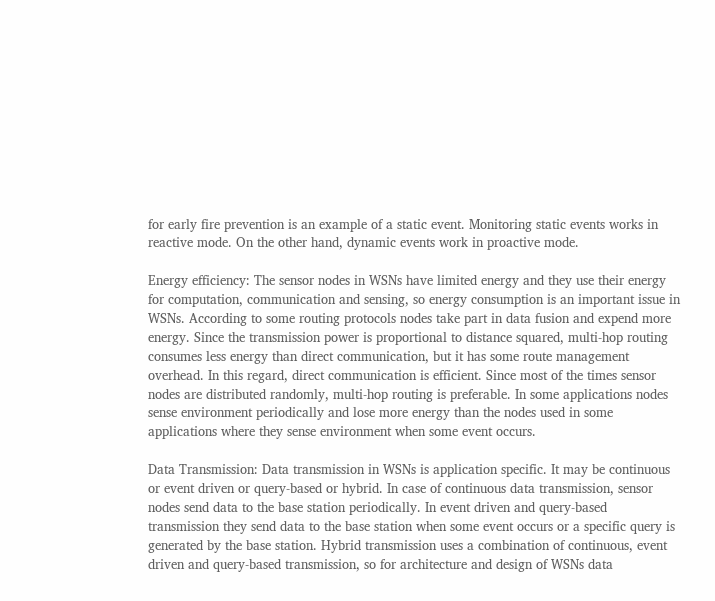for early fire prevention is an example of a static event. Monitoring static events works in reactive mode. On the other hand, dynamic events work in proactive mode.

Energy efficiency: The sensor nodes in WSNs have limited energy and they use their energy for computation, communication and sensing, so energy consumption is an important issue in WSNs. According to some routing protocols nodes take part in data fusion and expend more energy. Since the transmission power is proportional to distance squared, multi-hop routing consumes less energy than direct communication, but it has some route management overhead. In this regard, direct communication is efficient. Since most of the times sensor nodes are distributed randomly, multi-hop routing is preferable. In some applications nodes sense environment periodically and lose more energy than the nodes used in some applications where they sense environment when some event occurs.

Data Transmission: Data transmission in WSNs is application specific. It may be continuous or event driven or query-based or hybrid. In case of continuous data transmission, sensor nodes send data to the base station periodically. In event driven and query-based transmission they send data to the base station when some event occurs or a specific query is generated by the base station. Hybrid transmission uses a combination of continuous, event driven and query-based transmission, so for architecture and design of WSNs data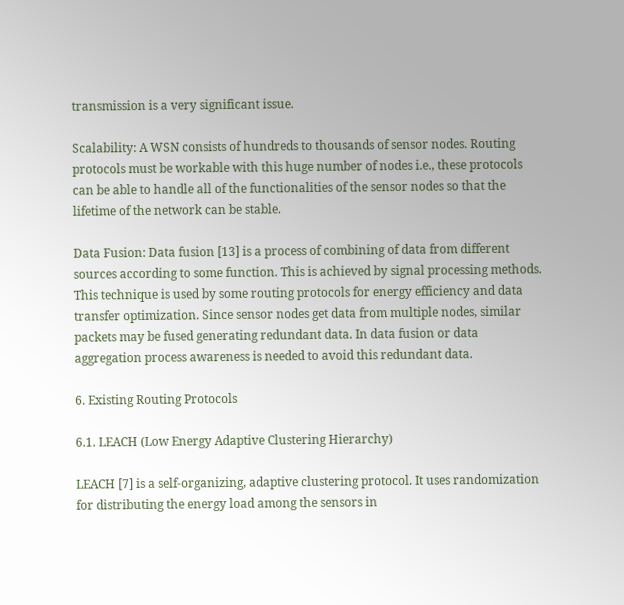transmission is a very significant issue.

Scalability: A WSN consists of hundreds to thousands of sensor nodes. Routing protocols must be workable with this huge number of nodes i.e., these protocols can be able to handle all of the functionalities of the sensor nodes so that the lifetime of the network can be stable.

Data Fusion: Data fusion [13] is a process of combining of data from different sources according to some function. This is achieved by signal processing methods. This technique is used by some routing protocols for energy efficiency and data transfer optimization. Since sensor nodes get data from multiple nodes, similar packets may be fused generating redundant data. In data fusion or data aggregation process awareness is needed to avoid this redundant data.

6. Existing Routing Protocols

6.1. LEACH (Low Energy Adaptive Clustering Hierarchy)

LEACH [7] is a self-organizing, adaptive clustering protocol. It uses randomization for distributing the energy load among the sensors in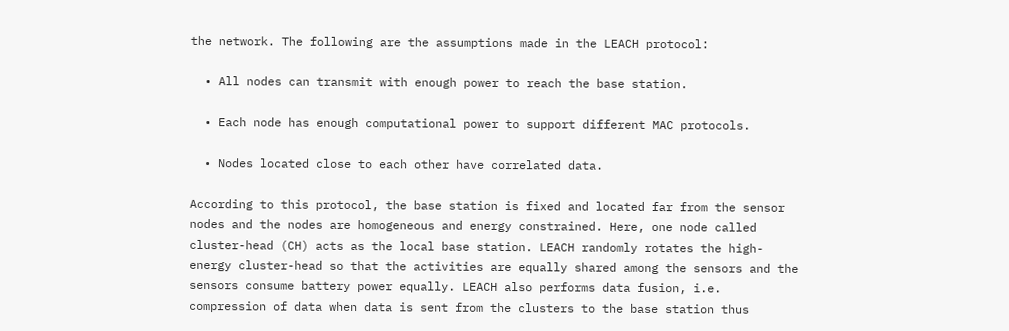the network. The following are the assumptions made in the LEACH protocol:

  • All nodes can transmit with enough power to reach the base station.

  • Each node has enough computational power to support different MAC protocols.

  • Nodes located close to each other have correlated data.

According to this protocol, the base station is fixed and located far from the sensor nodes and the nodes are homogeneous and energy constrained. Here, one node called cluster-head (CH) acts as the local base station. LEACH randomly rotates the high-energy cluster-head so that the activities are equally shared among the sensors and the sensors consume battery power equally. LEACH also performs data fusion, i.e. compression of data when data is sent from the clusters to the base station thus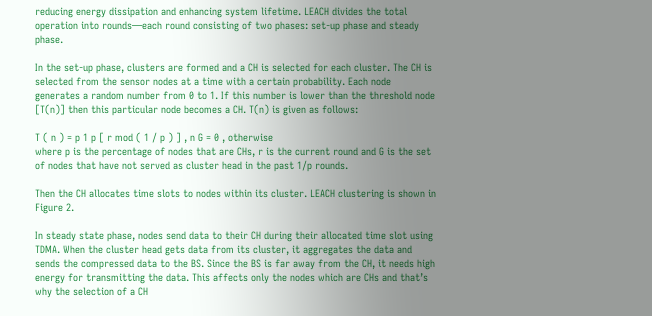reducing energy dissipation and enhancing system lifetime. LEACH divides the total operation into rounds—each round consisting of two phases: set-up phase and steady phase.

In the set-up phase, clusters are formed and a CH is selected for each cluster. The CH is selected from the sensor nodes at a time with a certain probability. Each node generates a random number from 0 to 1. If this number is lower than the threshold node [T(n)] then this particular node becomes a CH. T(n) is given as follows:

T ( n ) = p 1 p [ r mod ( 1 / p ) ] , n G = 0 , otherwise
where p is the percentage of nodes that are CHs, r is the current round and G is the set of nodes that have not served as cluster head in the past 1/p rounds.

Then the CH allocates time slots to nodes within its cluster. LEACH clustering is shown in Figure 2.

In steady state phase, nodes send data to their CH during their allocated time slot using TDMA. When the cluster head gets data from its cluster, it aggregates the data and sends the compressed data to the BS. Since the BS is far away from the CH, it needs high energy for transmitting the data. This affects only the nodes which are CHs and that’s why the selection of a CH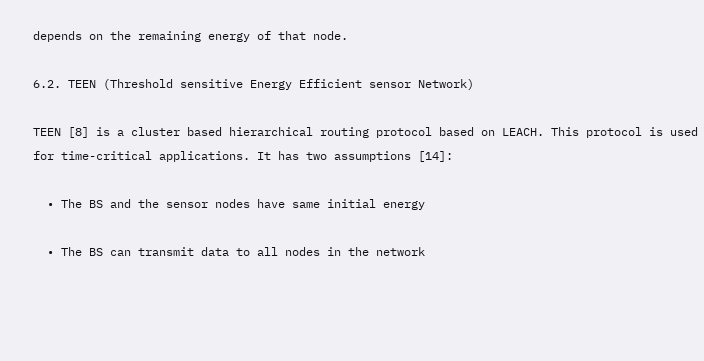depends on the remaining energy of that node.

6.2. TEEN (Threshold sensitive Energy Efficient sensor Network)

TEEN [8] is a cluster based hierarchical routing protocol based on LEACH. This protocol is used for time-critical applications. It has two assumptions [14]:

  • The BS and the sensor nodes have same initial energy

  • The BS can transmit data to all nodes in the network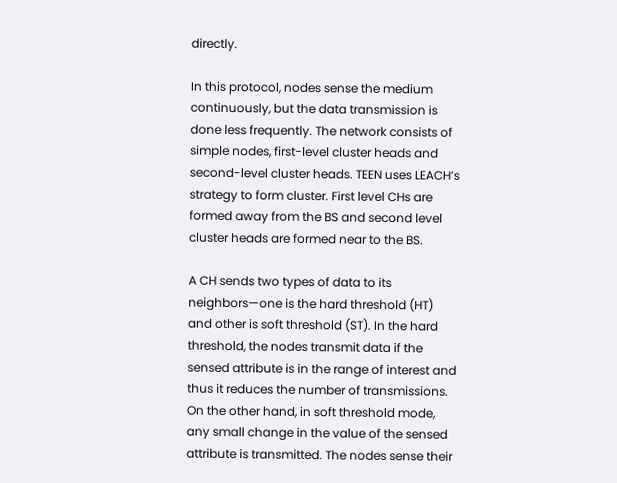directly.

In this protocol, nodes sense the medium continuously, but the data transmission is done less frequently. The network consists of simple nodes, first-level cluster heads and second-level cluster heads. TEEN uses LEACH’s strategy to form cluster. First level CHs are formed away from the BS and second level cluster heads are formed near to the BS.

A CH sends two types of data to its neighbors—one is the hard threshold (HT) and other is soft threshold (ST). In the hard threshold, the nodes transmit data if the sensed attribute is in the range of interest and thus it reduces the number of transmissions. On the other hand, in soft threshold mode, any small change in the value of the sensed attribute is transmitted. The nodes sense their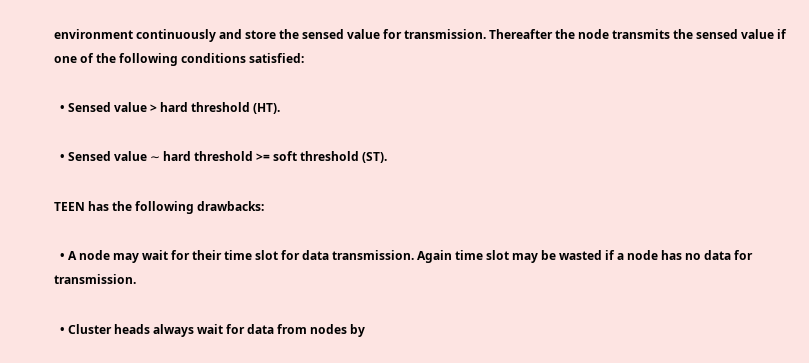environment continuously and store the sensed value for transmission. Thereafter the node transmits the sensed value if one of the following conditions satisfied:

  • Sensed value > hard threshold (HT).

  • Sensed value ∼ hard threshold >= soft threshold (ST).

TEEN has the following drawbacks:

  • A node may wait for their time slot for data transmission. Again time slot may be wasted if a node has no data for transmission.

  • Cluster heads always wait for data from nodes by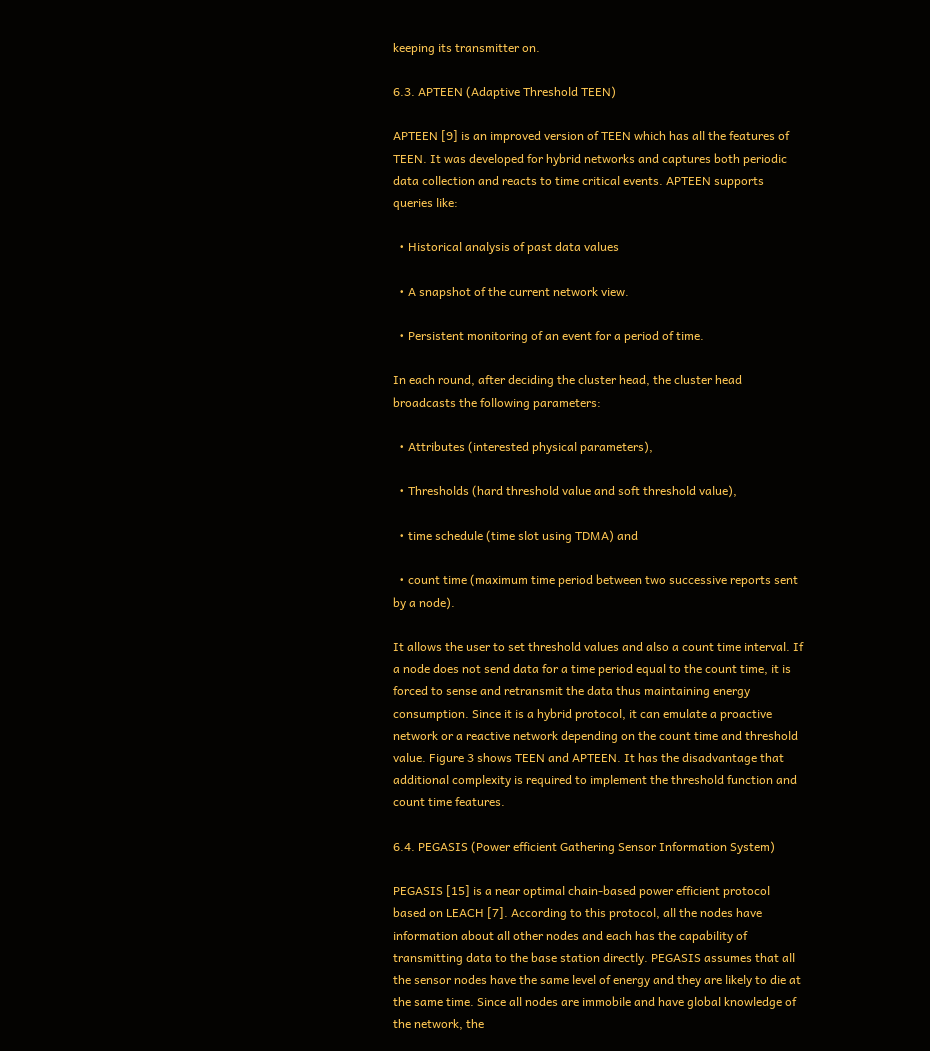keeping its transmitter on.

6.3. APTEEN (Adaptive Threshold TEEN)

APTEEN [9] is an improved version of TEEN which has all the features of TEEN. It was developed for hybrid networks and captures both periodic data collection and reacts to time critical events. APTEEN supports queries like:

  • Historical analysis of past data values

  • A snapshot of the current network view.

  • Persistent monitoring of an event for a period of time.

In each round, after deciding the cluster head, the cluster head broadcasts the following parameters:

  • Attributes (interested physical parameters),

  • Thresholds (hard threshold value and soft threshold value),

  • time schedule (time slot using TDMA) and

  • count time (maximum time period between two successive reports sent by a node).

It allows the user to set threshold values and also a count time interval. If a node does not send data for a time period equal to the count time, it is forced to sense and retransmit the data thus maintaining energy consumption. Since it is a hybrid protocol, it can emulate a proactive network or a reactive network depending on the count time and threshold value. Figure 3 shows TEEN and APTEEN. It has the disadvantage that additional complexity is required to implement the threshold function and count time features.

6.4. PEGASIS (Power efficient Gathering Sensor Information System)

PEGASIS [15] is a near optimal chain-based power efficient protocol based on LEACH [7]. According to this protocol, all the nodes have information about all other nodes and each has the capability of transmitting data to the base station directly. PEGASIS assumes that all the sensor nodes have the same level of energy and they are likely to die at the same time. Since all nodes are immobile and have global knowledge of the network, the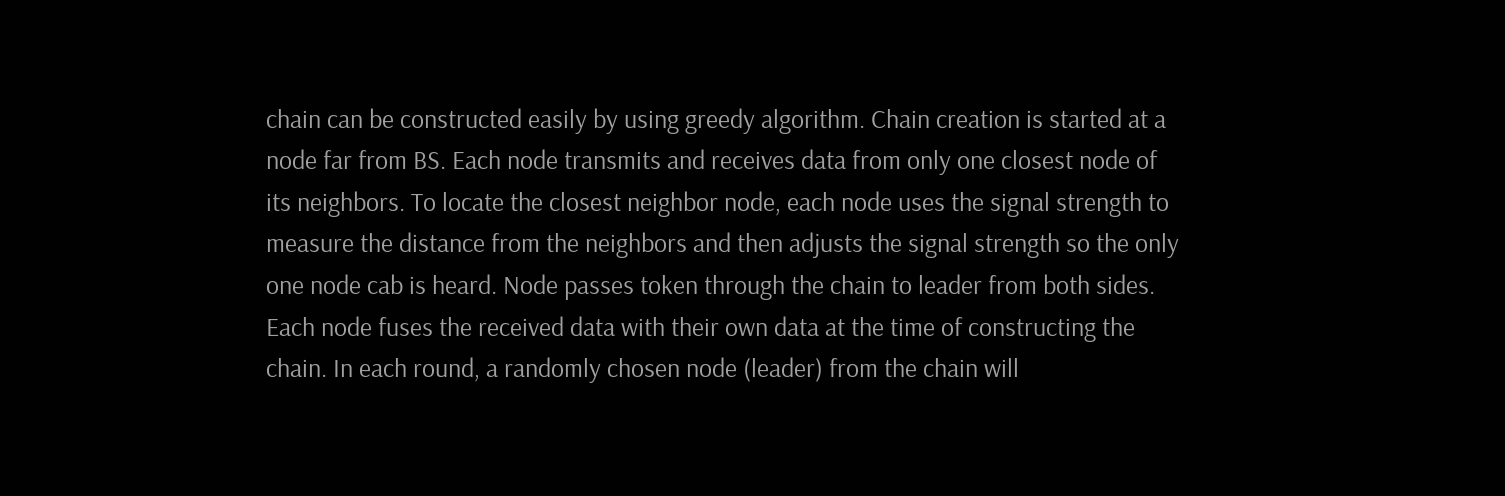chain can be constructed easily by using greedy algorithm. Chain creation is started at a node far from BS. Each node transmits and receives data from only one closest node of its neighbors. To locate the closest neighbor node, each node uses the signal strength to measure the distance from the neighbors and then adjusts the signal strength so the only one node cab is heard. Node passes token through the chain to leader from both sides. Each node fuses the received data with their own data at the time of constructing the chain. In each round, a randomly chosen node (leader) from the chain will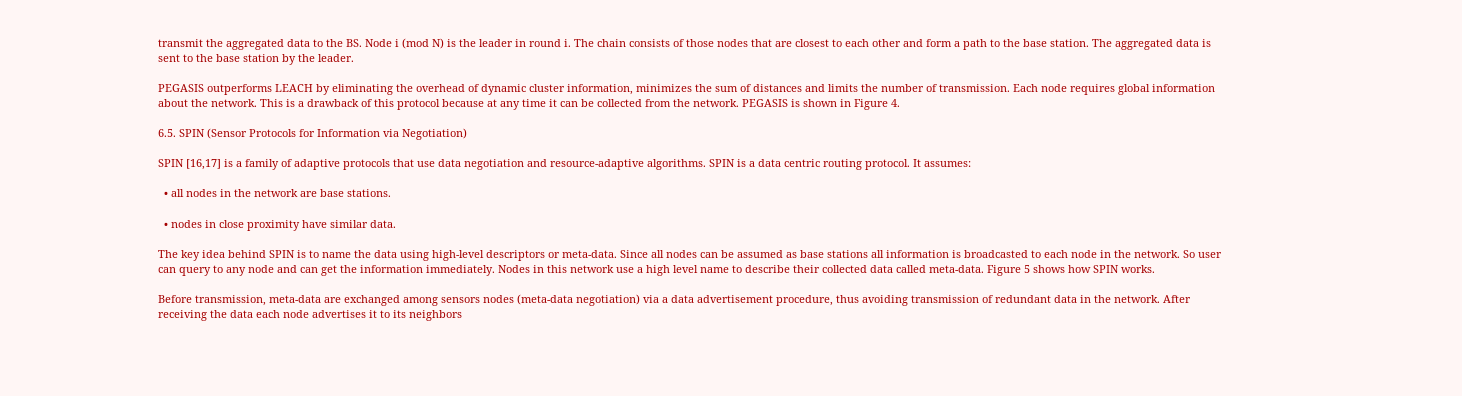transmit the aggregated data to the BS. Node i (mod N) is the leader in round i. The chain consists of those nodes that are closest to each other and form a path to the base station. The aggregated data is sent to the base station by the leader.

PEGASIS outperforms LEACH by eliminating the overhead of dynamic cluster information, minimizes the sum of distances and limits the number of transmission. Each node requires global information about the network. This is a drawback of this protocol because at any time it can be collected from the network. PEGASIS is shown in Figure 4.

6.5. SPIN (Sensor Protocols for Information via Negotiation)

SPIN [16,17] is a family of adaptive protocols that use data negotiation and resource-adaptive algorithms. SPIN is a data centric routing protocol. It assumes:

  • all nodes in the network are base stations.

  • nodes in close proximity have similar data.

The key idea behind SPIN is to name the data using high-level descriptors or meta-data. Since all nodes can be assumed as base stations all information is broadcasted to each node in the network. So user can query to any node and can get the information immediately. Nodes in this network use a high level name to describe their collected data called meta-data. Figure 5 shows how SPIN works.

Before transmission, meta-data are exchanged among sensors nodes (meta-data negotiation) via a data advertisement procedure, thus avoiding transmission of redundant data in the network. After receiving the data each node advertises it to its neighbors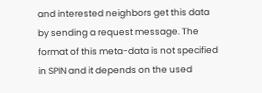and interested neighbors get this data by sending a request message. The format of this meta-data is not specified in SPIN and it depends on the used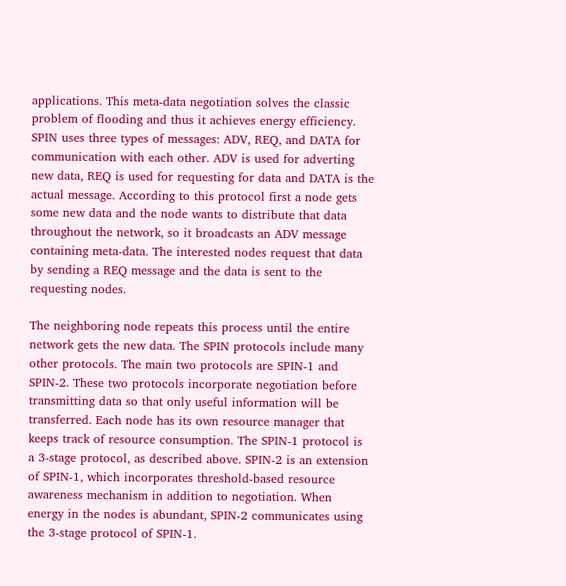applications. This meta-data negotiation solves the classic problem of flooding and thus it achieves energy efficiency. SPIN uses three types of messages: ADV, REQ, and DATA for communication with each other. ADV is used for adverting new data, REQ is used for requesting for data and DATA is the actual message. According to this protocol first a node gets some new data and the node wants to distribute that data throughout the network, so it broadcasts an ADV message containing meta-data. The interested nodes request that data by sending a REQ message and the data is sent to the requesting nodes.

The neighboring node repeats this process until the entire network gets the new data. The SPIN protocols include many other protocols. The main two protocols are SPIN-1 and SPIN-2. These two protocols incorporate negotiation before transmitting data so that only useful information will be transferred. Each node has its own resource manager that keeps track of resource consumption. The SPIN-1 protocol is a 3-stage protocol, as described above. SPIN-2 is an extension of SPIN-1, which incorporates threshold-based resource awareness mechanism in addition to negotiation. When energy in the nodes is abundant, SPIN-2 communicates using the 3-stage protocol of SPIN-1.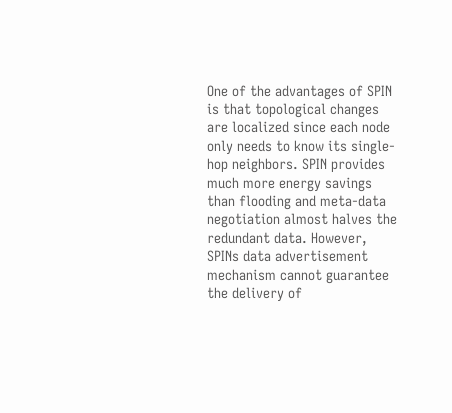One of the advantages of SPIN is that topological changes are localized since each node only needs to know its single-hop neighbors. SPIN provides much more energy savings than flooding and meta-data negotiation almost halves the redundant data. However, SPINs data advertisement mechanism cannot guarantee the delivery of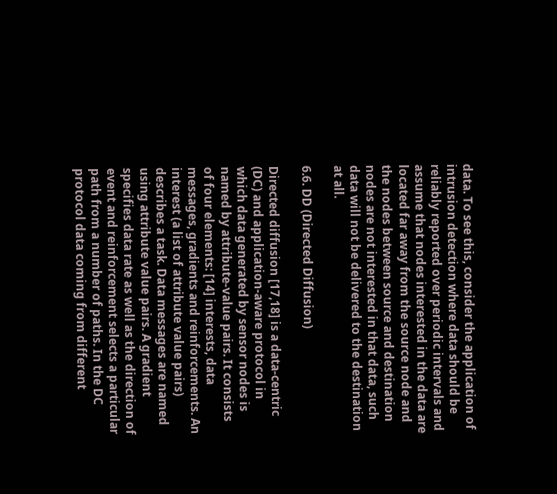data. To see this, consider the application of intrusion detection where data should be reliably reported over periodic intervals and assume that nodes interested in the data are located far away from the source node and the nodes between source and destination nodes are not interested in that data, such data will not be delivered to the destination at all.

6.6. DD (Directed Diffusion)

Directed diffusion [17,18] is a data-centric (DC) and application-aware protocol in which data generated by sensor nodes is named by attribute-value pairs. It consists of four elements: [14] interests, data messages, gradients and reinforcements. An interest (a list of attribute value pairs) describes a task. Data messages are named using attribute value pairs. A gradient specifies data rate as well as the direction of event and reinforcement selects a particular path from a number of paths. In the DC protocol data coming from different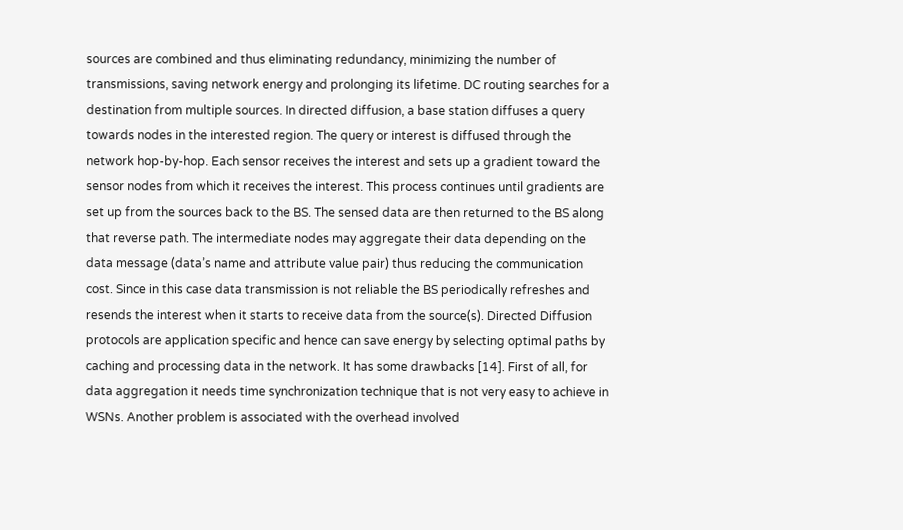sources are combined and thus eliminating redundancy, minimizing the number of transmissions, saving network energy and prolonging its lifetime. DC routing searches for a destination from multiple sources. In directed diffusion, a base station diffuses a query towards nodes in the interested region. The query or interest is diffused through the network hop-by-hop. Each sensor receives the interest and sets up a gradient toward the sensor nodes from which it receives the interest. This process continues until gradients are set up from the sources back to the BS. The sensed data are then returned to the BS along that reverse path. The intermediate nodes may aggregate their data depending on the data message (data’s name and attribute value pair) thus reducing the communication cost. Since in this case data transmission is not reliable the BS periodically refreshes and resends the interest when it starts to receive data from the source(s). Directed Diffusion protocols are application specific and hence can save energy by selecting optimal paths by caching and processing data in the network. It has some drawbacks [14]. First of all, for data aggregation it needs time synchronization technique that is not very easy to achieve in WSNs. Another problem is associated with the overhead involved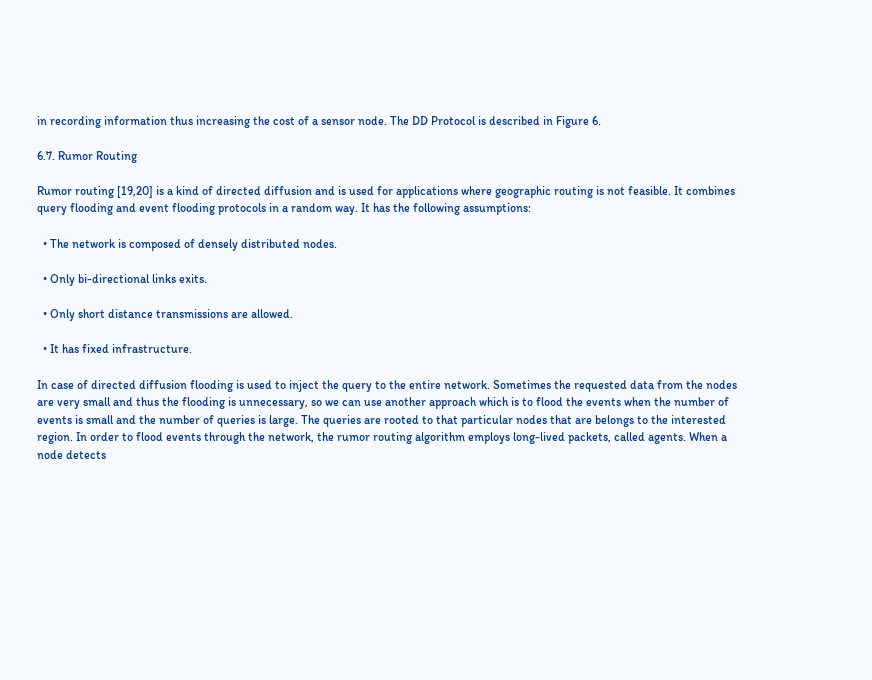in recording information thus increasing the cost of a sensor node. The DD Protocol is described in Figure 6.

6.7. Rumor Routing

Rumor routing [19,20] is a kind of directed diffusion and is used for applications where geographic routing is not feasible. It combines query flooding and event flooding protocols in a random way. It has the following assumptions:

  • The network is composed of densely distributed nodes.

  • Only bi-directional links exits.

  • Only short distance transmissions are allowed.

  • It has fixed infrastructure.

In case of directed diffusion flooding is used to inject the query to the entire network. Sometimes the requested data from the nodes are very small and thus the flooding is unnecessary, so we can use another approach which is to flood the events when the number of events is small and the number of queries is large. The queries are rooted to that particular nodes that are belongs to the interested region. In order to flood events through the network, the rumor routing algorithm employs long-lived packets, called agents. When a node detects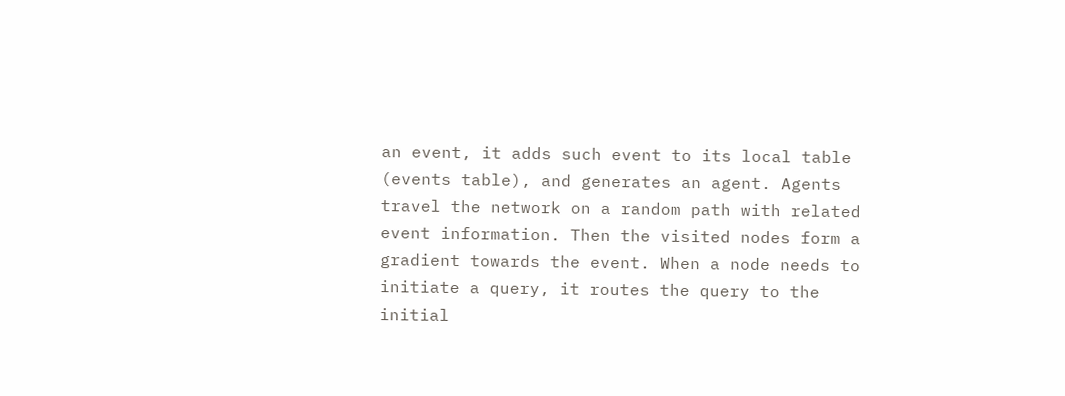an event, it adds such event to its local table (events table), and generates an agent. Agents travel the network on a random path with related event information. Then the visited nodes form a gradient towards the event. When a node needs to initiate a query, it routes the query to the initial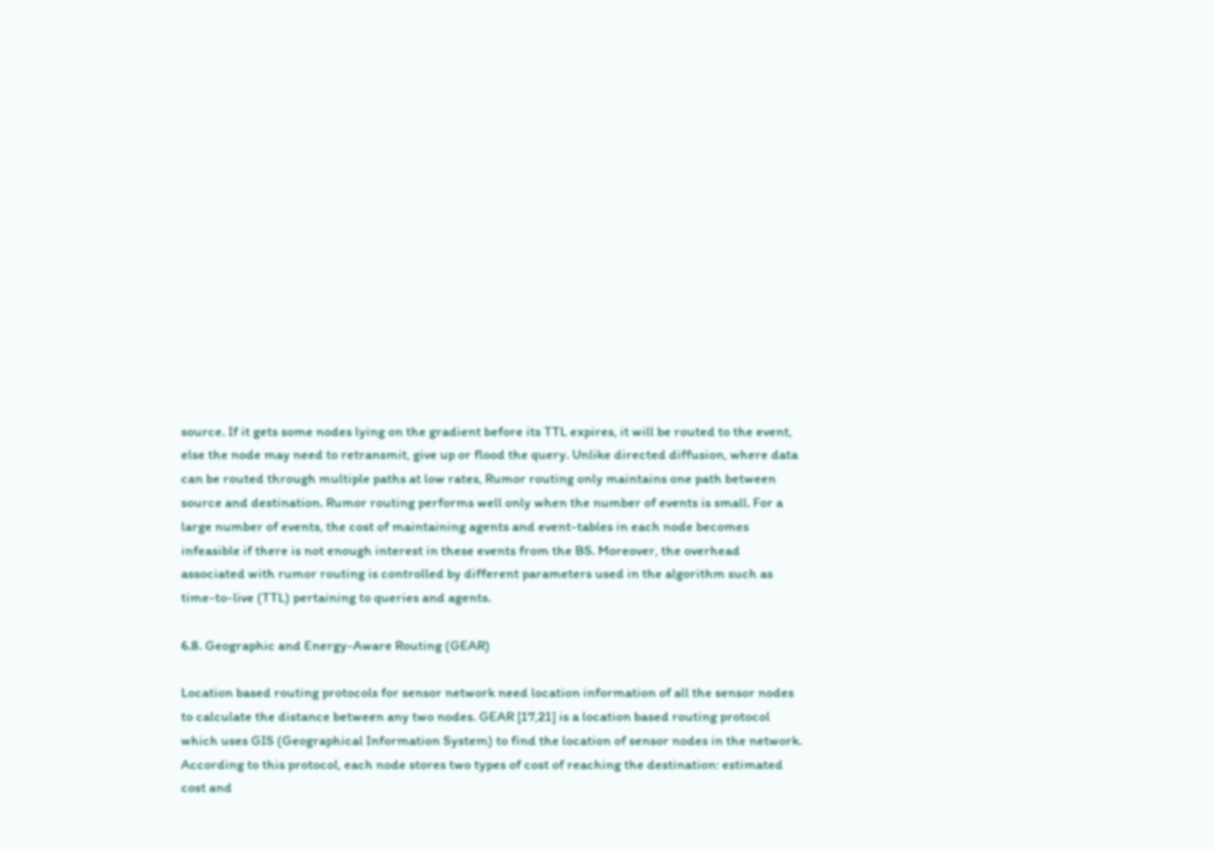source. If it gets some nodes lying on the gradient before its TTL expires, it will be routed to the event, else the node may need to retransmit, give up or flood the query. Unlike directed diffusion, where data can be routed through multiple paths at low rates, Rumor routing only maintains one path between source and destination. Rumor routing performs well only when the number of events is small. For a large number of events, the cost of maintaining agents and event-tables in each node becomes infeasible if there is not enough interest in these events from the BS. Moreover, the overhead associated with rumor routing is controlled by different parameters used in the algorithm such as time-to-live (TTL) pertaining to queries and agents.

6.8. Geographic and Energy-Aware Routing (GEAR)

Location based routing protocols for sensor network need location information of all the sensor nodes to calculate the distance between any two nodes. GEAR [17,21] is a location based routing protocol which uses GIS (Geographical Information System) to find the location of sensor nodes in the network. According to this protocol, each node stores two types of cost of reaching the destination: estimated cost and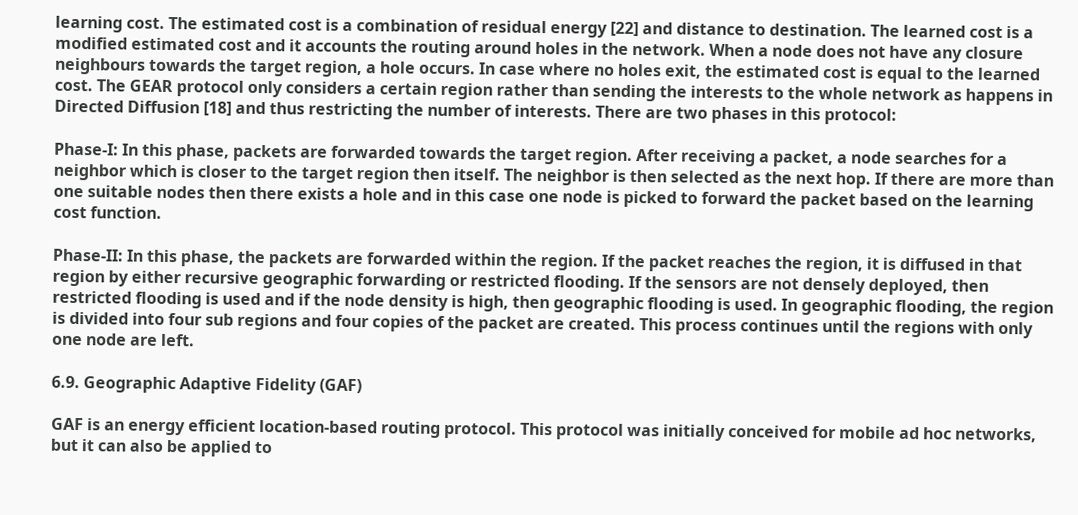learning cost. The estimated cost is a combination of residual energy [22] and distance to destination. The learned cost is a modified estimated cost and it accounts the routing around holes in the network. When a node does not have any closure neighbours towards the target region, a hole occurs. In case where no holes exit, the estimated cost is equal to the learned cost. The GEAR protocol only considers a certain region rather than sending the interests to the whole network as happens in Directed Diffusion [18] and thus restricting the number of interests. There are two phases in this protocol:

Phase-I: In this phase, packets are forwarded towards the target region. After receiving a packet, a node searches for a neighbor which is closer to the target region then itself. The neighbor is then selected as the next hop. If there are more than one suitable nodes then there exists a hole and in this case one node is picked to forward the packet based on the learning cost function.

Phase-II: In this phase, the packets are forwarded within the region. If the packet reaches the region, it is diffused in that region by either recursive geographic forwarding or restricted flooding. If the sensors are not densely deployed, then restricted flooding is used and if the node density is high, then geographic flooding is used. In geographic flooding, the region is divided into four sub regions and four copies of the packet are created. This process continues until the regions with only one node are left.

6.9. Geographic Adaptive Fidelity (GAF)

GAF is an energy efficient location-based routing protocol. This protocol was initially conceived for mobile ad hoc networks, but it can also be applied to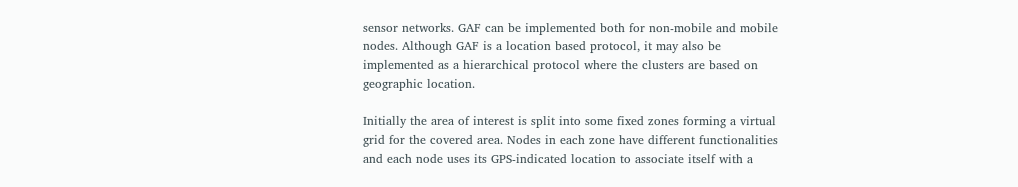sensor networks. GAF can be implemented both for non-mobile and mobile nodes. Although GAF is a location based protocol, it may also be implemented as a hierarchical protocol where the clusters are based on geographic location.

Initially the area of interest is split into some fixed zones forming a virtual grid for the covered area. Nodes in each zone have different functionalities and each node uses its GPS-indicated location to associate itself with a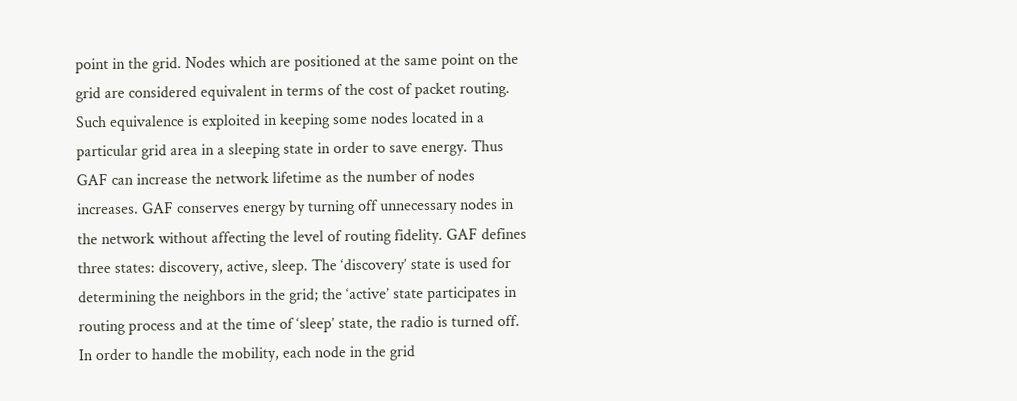point in the grid. Nodes which are positioned at the same point on the grid are considered equivalent in terms of the cost of packet routing. Such equivalence is exploited in keeping some nodes located in a particular grid area in a sleeping state in order to save energy. Thus GAF can increase the network lifetime as the number of nodes increases. GAF conserves energy by turning off unnecessary nodes in the network without affecting the level of routing fidelity. GAF defines three states: discovery, active, sleep. The ‘discovery’ state is used for determining the neighbors in the grid; the ‘active’ state participates in routing process and at the time of ‘sleep’ state, the radio is turned off. In order to handle the mobility, each node in the grid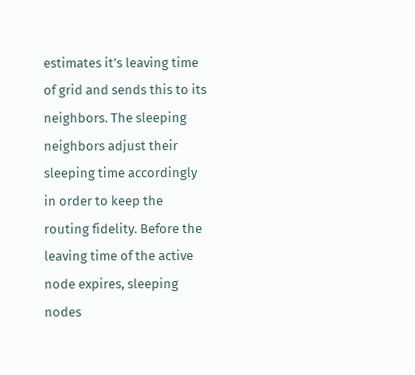estimates it’s leaving time of grid and sends this to its neighbors. The sleeping neighbors adjust their sleeping time accordingly in order to keep the routing fidelity. Before the leaving time of the active node expires, sleeping nodes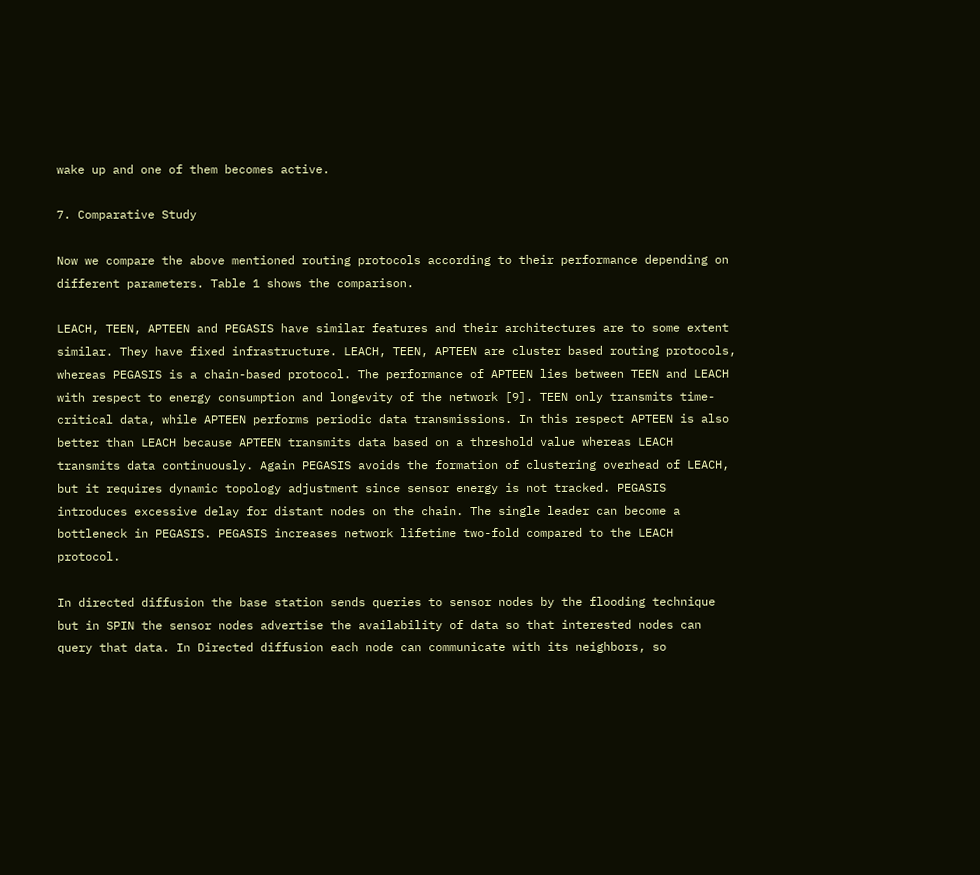wake up and one of them becomes active.

7. Comparative Study

Now we compare the above mentioned routing protocols according to their performance depending on different parameters. Table 1 shows the comparison.

LEACH, TEEN, APTEEN and PEGASIS have similar features and their architectures are to some extent similar. They have fixed infrastructure. LEACH, TEEN, APTEEN are cluster based routing protocols, whereas PEGASIS is a chain-based protocol. The performance of APTEEN lies between TEEN and LEACH with respect to energy consumption and longevity of the network [9]. TEEN only transmits time-critical data, while APTEEN performs periodic data transmissions. In this respect APTEEN is also better than LEACH because APTEEN transmits data based on a threshold value whereas LEACH transmits data continuously. Again PEGASIS avoids the formation of clustering overhead of LEACH, but it requires dynamic topology adjustment since sensor energy is not tracked. PEGASIS introduces excessive delay for distant nodes on the chain. The single leader can become a bottleneck in PEGASIS. PEGASIS increases network lifetime two-fold compared to the LEACH protocol.

In directed diffusion the base station sends queries to sensor nodes by the flooding technique but in SPIN the sensor nodes advertise the availability of data so that interested nodes can query that data. In Directed diffusion each node can communicate with its neighbors, so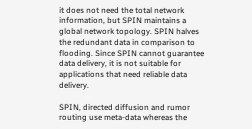it does not need the total network information, but SPIN maintains a global network topology. SPIN halves the redundant data in comparison to flooding. Since SPIN cannot guarantee data delivery, it is not suitable for applications that need reliable data delivery.

SPIN, directed diffusion and rumor routing use meta-data whereas the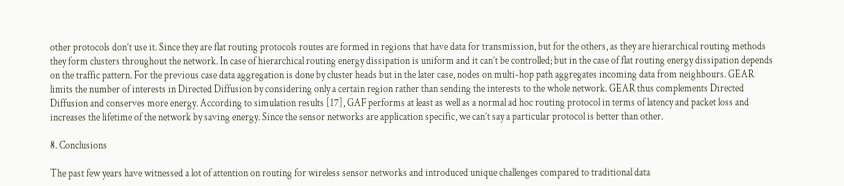other protocols don’t use it. Since they are flat routing protocols routes are formed in regions that have data for transmission, but for the others, as they are hierarchical routing methods they form clusters throughout the network. In case of hierarchical routing energy dissipation is uniform and it can’t be controlled; but in the case of flat routing energy dissipation depends on the traffic pattern. For the previous case data aggregation is done by cluster heads but in the later case, nodes on multi-hop path aggregates incoming data from neighbours. GEAR limits the number of interests in Directed Diffusion by considering only a certain region rather than sending the interests to the whole network. GEAR thus complements Directed Diffusion and conserves more energy. According to simulation results [17], GAF performs at least as well as a normal ad hoc routing protocol in terms of latency and packet loss and increases the lifetime of the network by saving energy. Since the sensor networks are application specific, we can’t say a particular protocol is better than other.

8. Conclusions

The past few years have witnessed a lot of attention on routing for wireless sensor networks and introduced unique challenges compared to traditional data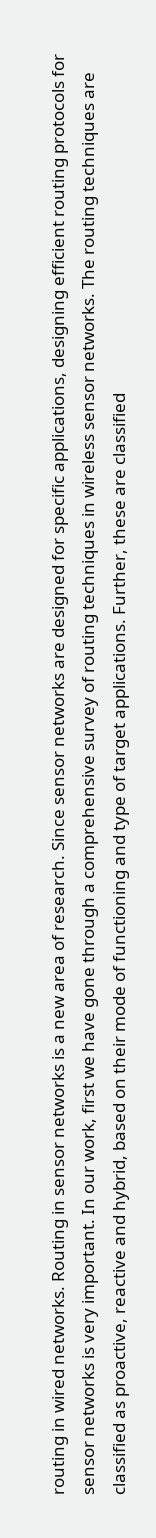routing in wired networks. Routing in sensor networks is a new area of research. Since sensor networks are designed for specific applications, designing efficient routing protocols for sensor networks is very important. In our work, first we have gone through a comprehensive survey of routing techniques in wireless sensor networks. The routing techniques are classified as proactive, reactive and hybrid, based on their mode of functioning and type of target applications. Further, these are classified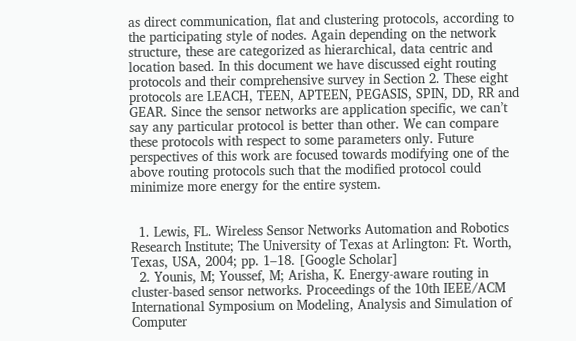as direct communication, flat and clustering protocols, according to the participating style of nodes. Again depending on the network structure, these are categorized as hierarchical, data centric and location based. In this document we have discussed eight routing protocols and their comprehensive survey in Section 2. These eight protocols are LEACH, TEEN, APTEEN, PEGASIS, SPIN, DD, RR and GEAR. Since the sensor networks are application specific, we can’t say any particular protocol is better than other. We can compare these protocols with respect to some parameters only. Future perspectives of this work are focused towards modifying one of the above routing protocols such that the modified protocol could minimize more energy for the entire system.


  1. Lewis, FL. Wireless Sensor Networks Automation and Robotics Research Institute; The University of Texas at Arlington: Ft. Worth, Texas, USA, 2004; pp. 1–18. [Google Scholar]
  2. Younis, M; Youssef, M; Arisha, K. Energy-aware routing in cluster-based sensor networks. Proceedings of the 10th IEEE/ACM International Symposium on Modeling, Analysis and Simulation of Computer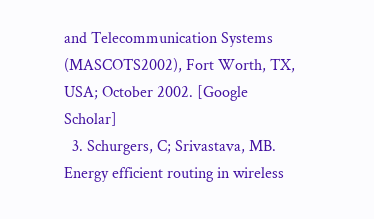and Telecommunication Systems (MASCOTS2002), Fort Worth, TX, USA; October 2002. [Google Scholar]
  3. Schurgers, C; Srivastava, MB. Energy efficient routing in wireless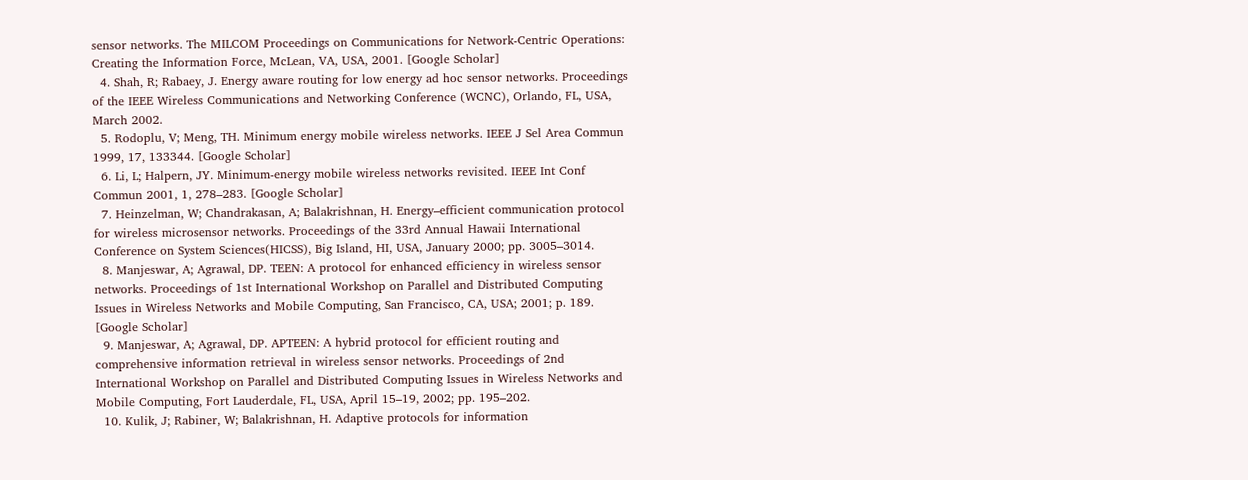sensor networks. The MILCOM Proceedings on Communications for Network-Centric Operations: Creating the Information Force, McLean, VA, USA, 2001. [Google Scholar]
  4. Shah, R; Rabaey, J. Energy aware routing for low energy ad hoc sensor networks. Proceedings of the IEEE Wireless Communications and Networking Conference (WCNC), Orlando, FL, USA, March 2002.
  5. Rodoplu, V; Meng, TH. Minimum energy mobile wireless networks. IEEE J Sel Area Commun 1999, 17, 133344. [Google Scholar]
  6. Li, L; Halpern, JY. Minimum-energy mobile wireless networks revisited. IEEE Int Conf Commun 2001, 1, 278–283. [Google Scholar]
  7. Heinzelman, W; Chandrakasan, A; Balakrishnan, H. Energy–efficient communication protocol for wireless microsensor networks. Proceedings of the 33rd Annual Hawaii International Conference on System Sciences(HICSS), Big Island, HI, USA, January 2000; pp. 3005–3014.
  8. Manjeswar, A; Agrawal, DP. TEEN: A protocol for enhanced efficiency in wireless sensor networks. Proceedings of 1st International Workshop on Parallel and Distributed Computing Issues in Wireless Networks and Mobile Computing, San Francisco, CA, USA; 2001; p. 189. [Google Scholar]
  9. Manjeswar, A; Agrawal, DP. APTEEN: A hybrid protocol for efficient routing and comprehensive information retrieval in wireless sensor networks. Proceedings of 2nd International Workshop on Parallel and Distributed Computing Issues in Wireless Networks and Mobile Computing, Fort Lauderdale, FL, USA, April 15–19, 2002; pp. 195–202.
  10. Kulik, J; Rabiner, W; Balakrishnan, H. Adaptive protocols for information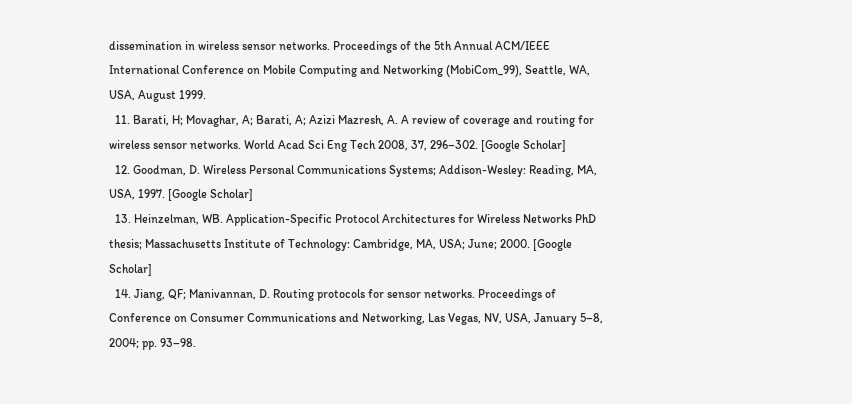dissemination in wireless sensor networks. Proceedings of the 5th Annual ACM/IEEE International Conference on Mobile Computing and Networking (MobiCom_99), Seattle, WA, USA, August 1999.
  11. Barati, H; Movaghar, A; Barati, A; Azizi Mazresh, A. A review of coverage and routing for wireless sensor networks. World Acad Sci Eng Tech 2008, 37, 296–302. [Google Scholar]
  12. Goodman, D. Wireless Personal Communications Systems; Addison-Wesley: Reading, MA, USA, 1997. [Google Scholar]
  13. Heinzelman, WB. Application-Specific Protocol Architectures for Wireless Networks PhD thesis; Massachusetts Institute of Technology: Cambridge, MA, USA; June; 2000. [Google Scholar]
  14. Jiang, QF; Manivannan, D. Routing protocols for sensor networks. Proceedings of Conference on Consumer Communications and Networking, Las Vegas, NV, USA, January 5–8, 2004; pp. 93–98.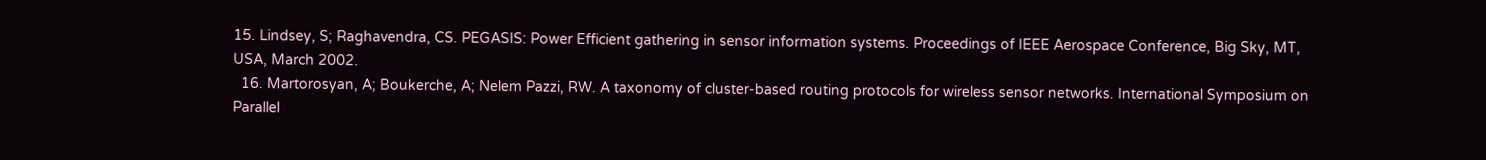15. Lindsey, S; Raghavendra, CS. PEGASIS: Power Efficient gathering in sensor information systems. Proceedings of IEEE Aerospace Conference, Big Sky, MT, USA, March 2002.
  16. Martorosyan, A; Boukerche, A; Nelem Pazzi, RW. A taxonomy of cluster-based routing protocols for wireless sensor networks. International Symposium on Parallel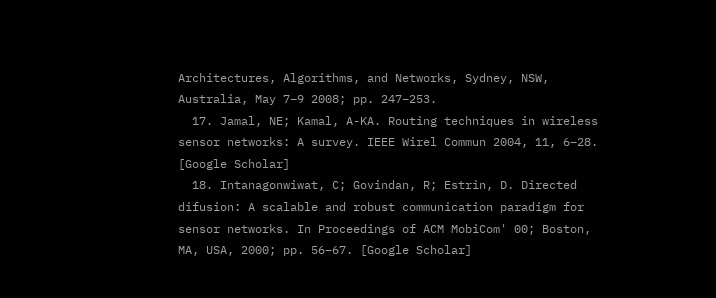Architectures, Algorithms, and Networks, Sydney, NSW, Australia, May 7–9 2008; pp. 247–253.
  17. Jamal, NE; Kamal, A-KA. Routing techniques in wireless sensor networks: A survey. IEEE Wirel Commun 2004, 11, 6–28. [Google Scholar]
  18. Intanagonwiwat, C; Govindan, R; Estrin, D. Directed difusion: A scalable and robust communication paradigm for sensor networks. In Proceedings of ACM MobiCom' 00; Boston, MA, USA, 2000; pp. 56–67. [Google Scholar]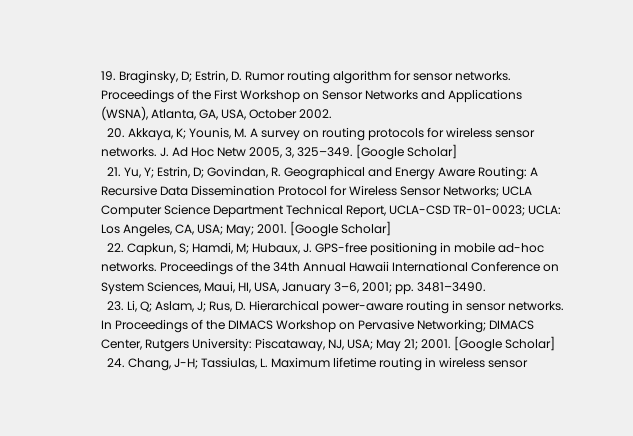19. Braginsky, D; Estrin, D. Rumor routing algorithm for sensor networks. Proceedings of the First Workshop on Sensor Networks and Applications (WSNA), Atlanta, GA, USA, October 2002.
  20. Akkaya, K; Younis, M. A survey on routing protocols for wireless sensor networks. J. Ad Hoc Netw 2005, 3, 325–349. [Google Scholar]
  21. Yu, Y; Estrin, D; Govindan, R. Geographical and Energy Aware Routing: A Recursive Data Dissemination Protocol for Wireless Sensor Networks; UCLA Computer Science Department Technical Report, UCLA-CSD TR-01-0023; UCLA: Los Angeles, CA, USA; May; 2001. [Google Scholar]
  22. Capkun, S; Hamdi, M; Hubaux, J. GPS-free positioning in mobile ad-hoc networks. Proceedings of the 34th Annual Hawaii International Conference on System Sciences, Maui, HI, USA, January 3–6, 2001; pp. 3481–3490.
  23. Li, Q; Aslam, J; Rus, D. Hierarchical power-aware routing in sensor networks. In Proceedings of the DIMACS Workshop on Pervasive Networking; DIMACS Center, Rutgers University: Piscataway, NJ, USA; May 21; 2001. [Google Scholar]
  24. Chang, J-H; Tassiulas, L. Maximum lifetime routing in wireless sensor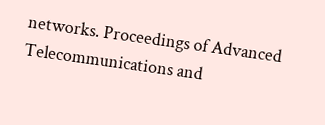networks. Proceedings of Advanced Telecommunications and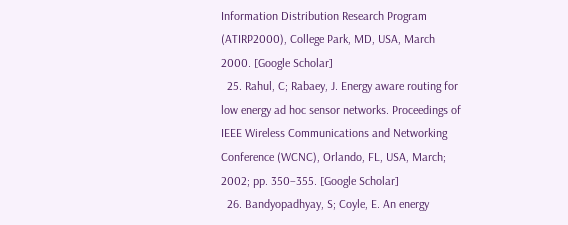Information Distribution Research Program (ATIRP2000), College Park, MD, USA, March 2000. [Google Scholar]
  25. Rahul, C; Rabaey, J. Energy aware routing for low energy ad hoc sensor networks. Proceedings of IEEE Wireless Communications and Networking Conference (WCNC), Orlando, FL, USA, March; 2002; pp. 350–355. [Google Scholar]
  26. Bandyopadhyay, S; Coyle, E. An energy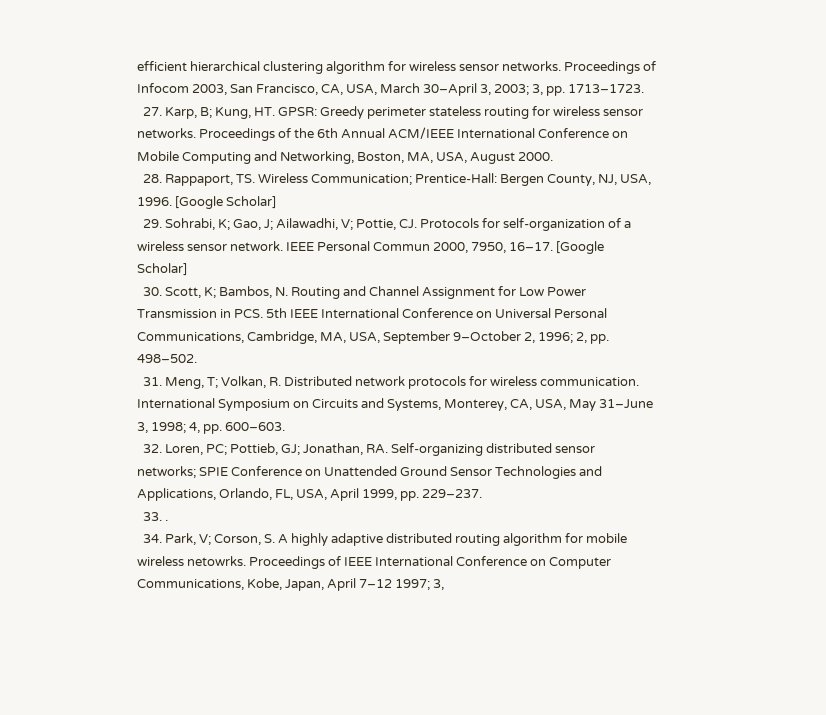efficient hierarchical clustering algorithm for wireless sensor networks. Proceedings of Infocom 2003, San Francisco, CA, USA, March 30–April 3, 2003; 3, pp. 1713–1723.
  27. Karp, B; Kung, HT. GPSR: Greedy perimeter stateless routing for wireless sensor networks. Proceedings of the 6th Annual ACM/IEEE International Conference on Mobile Computing and Networking, Boston, MA, USA, August 2000.
  28. Rappaport, TS. Wireless Communication; Prentice-Hall: Bergen County, NJ, USA, 1996. [Google Scholar]
  29. Sohrabi, K; Gao, J; Ailawadhi, V; Pottie, CJ. Protocols for self-organization of a wireless sensor network. IEEE Personal Commun 2000, 7950, 16–17. [Google Scholar]
  30. Scott, K; Bambos, N. Routing and Channel Assignment for Low Power Transmission in PCS. 5th IEEE International Conference on Universal Personal Communications, Cambridge, MA, USA, September 9–October 2, 1996; 2, pp. 498–502.
  31. Meng, T; Volkan, R. Distributed network protocols for wireless communication. International Symposium on Circuits and Systems, Monterey, CA, USA, May 31–June 3, 1998; 4, pp. 600–603.
  32. Loren, PC; Pottieb, GJ; Jonathan, RA. Self-organizing distributed sensor networks; SPIE Conference on Unattended Ground Sensor Technologies and Applications, Orlando, FL, USA, April 1999, pp. 229–237.
  33. .
  34. Park, V; Corson, S. A highly adaptive distributed routing algorithm for mobile wireless netowrks. Proceedings of IEEE International Conference on Computer Communications, Kobe, Japan, April 7–12 1997; 3,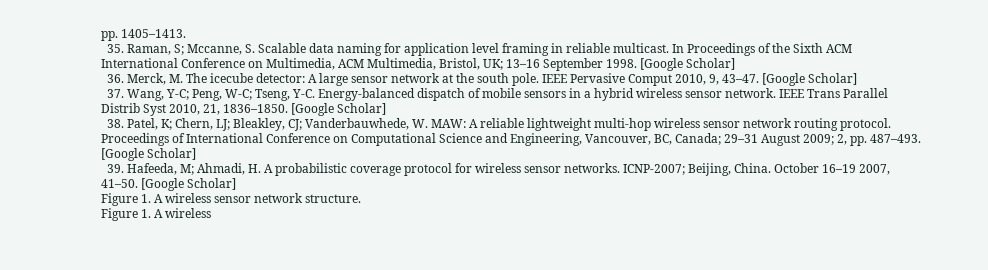pp. 1405–1413.
  35. Raman, S; Mccanne, S. Scalable data naming for application level framing in reliable multicast. In Proceedings of the Sixth ACM International Conference on Multimedia, ACM Multimedia, Bristol, UK; 13–16 September 1998. [Google Scholar]
  36. Merck, M. The icecube detector: A large sensor network at the south pole. IEEE Pervasive Comput 2010, 9, 43–47. [Google Scholar]
  37. Wang, Y-C; Peng, W-C; Tseng, Y-C. Energy-balanced dispatch of mobile sensors in a hybrid wireless sensor network. IEEE Trans Parallel Distrib Syst 2010, 21, 1836–1850. [Google Scholar]
  38. Patel, K; Chern, LJ; Bleakley, CJ; Vanderbauwhede, W. MAW: A reliable lightweight multi-hop wireless sensor network routing protocol. Proceedings of International Conference on Computational Science and Engineering, Vancouver, BC, Canada; 29–31 August 2009; 2, pp. 487–493. [Google Scholar]
  39. Hafeeda, M; Ahmadi, H. A probabilistic coverage protocol for wireless sensor networks. ICNP-2007; Beijing, China. October 16–19 2007, 41–50. [Google Scholar]
Figure 1. A wireless sensor network structure.
Figure 1. A wireless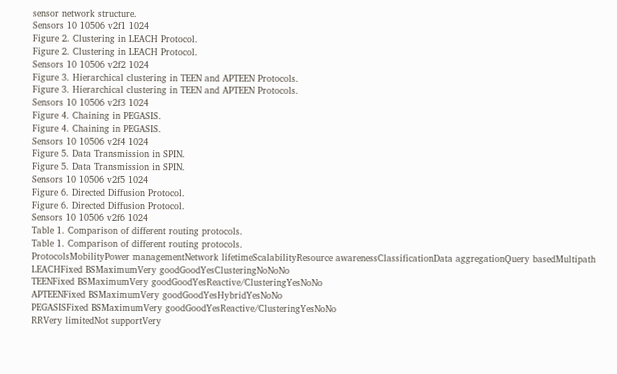sensor network structure.
Sensors 10 10506 v2f1 1024
Figure 2. Clustering in LEACH Protocol.
Figure 2. Clustering in LEACH Protocol.
Sensors 10 10506 v2f2 1024
Figure 3. Hierarchical clustering in TEEN and APTEEN Protocols.
Figure 3. Hierarchical clustering in TEEN and APTEEN Protocols.
Sensors 10 10506 v2f3 1024
Figure 4. Chaining in PEGASIS.
Figure 4. Chaining in PEGASIS.
Sensors 10 10506 v2f4 1024
Figure 5. Data Transmission in SPIN.
Figure 5. Data Transmission in SPIN.
Sensors 10 10506 v2f5 1024
Figure 6. Directed Diffusion Protocol.
Figure 6. Directed Diffusion Protocol.
Sensors 10 10506 v2f6 1024
Table 1. Comparison of different routing protocols.
Table 1. Comparison of different routing protocols.
ProtocolsMobilityPower managementNetwork lifetimeScalabilityResource awarenessClassificationData aggregationQuery basedMultipath
LEACHFixed BSMaximumVery goodGoodYesClusteringNoNoNo
TEENFixed BSMaximumVery goodGoodYesReactive/ClusteringYesNoNo
APTEENFixed BSMaximumVery goodGoodYesHybridYesNoNo
PEGASISFixed BSMaximumVery goodGoodYesReactive/ClusteringYesNoNo
RRVery limitedNot supportVery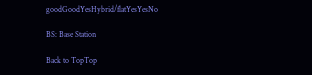goodGoodYesHybrid/flatYesYesNo

BS: Base Station

Back to TopTop